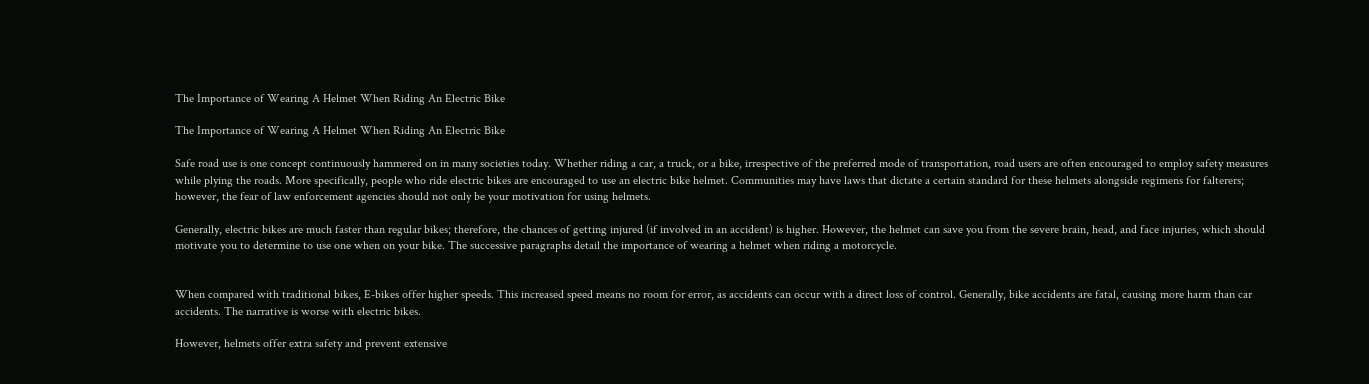The Importance of Wearing A Helmet When Riding An Electric Bike

The Importance of Wearing A Helmet When Riding An Electric Bike

Safe road use is one concept continuously hammered on in many societies today. Whether riding a car, a truck, or a bike, irrespective of the preferred mode of transportation, road users are often encouraged to employ safety measures while plying the roads. More specifically, people who ride electric bikes are encouraged to use an electric bike helmet. Communities may have laws that dictate a certain standard for these helmets alongside regimens for falterers; however, the fear of law enforcement agencies should not only be your motivation for using helmets.

Generally, electric bikes are much faster than regular bikes; therefore, the chances of getting injured (if involved in an accident) is higher. However, the helmet can save you from the severe brain, head, and face injuries, which should motivate you to determine to use one when on your bike. The successive paragraphs detail the importance of wearing a helmet when riding a motorcycle.


When compared with traditional bikes, E-bikes offer higher speeds. This increased speed means no room for error, as accidents can occur with a direct loss of control. Generally, bike accidents are fatal, causing more harm than car accidents. The narrative is worse with electric bikes.

However, helmets offer extra safety and prevent extensive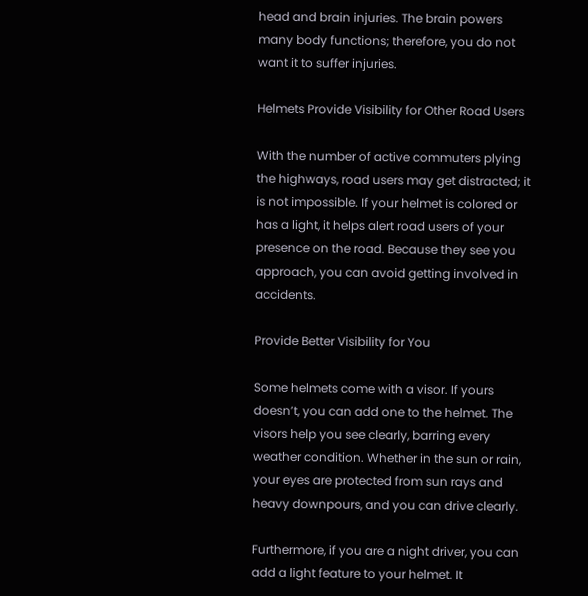head and brain injuries. The brain powers many body functions; therefore, you do not want it to suffer injuries.

Helmets Provide Visibility for Other Road Users

With the number of active commuters plying the highways, road users may get distracted; it is not impossible. If your helmet is colored or has a light, it helps alert road users of your presence on the road. Because they see you approach, you can avoid getting involved in accidents.

Provide Better Visibility for You

Some helmets come with a visor. If yours doesn’t, you can add one to the helmet. The visors help you see clearly, barring every weather condition. Whether in the sun or rain, your eyes are protected from sun rays and heavy downpours, and you can drive clearly.

Furthermore, if you are a night driver, you can add a light feature to your helmet. It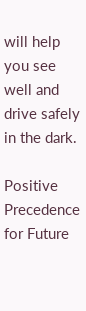will help you see well and drive safely in the dark.

Positive Precedence for Future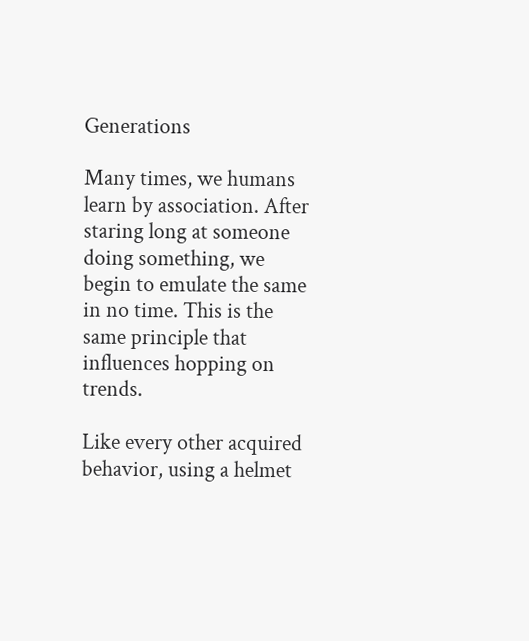Generations

Many times, we humans learn by association. After staring long at someone doing something, we begin to emulate the same in no time. This is the same principle that influences hopping on trends.

Like every other acquired behavior, using a helmet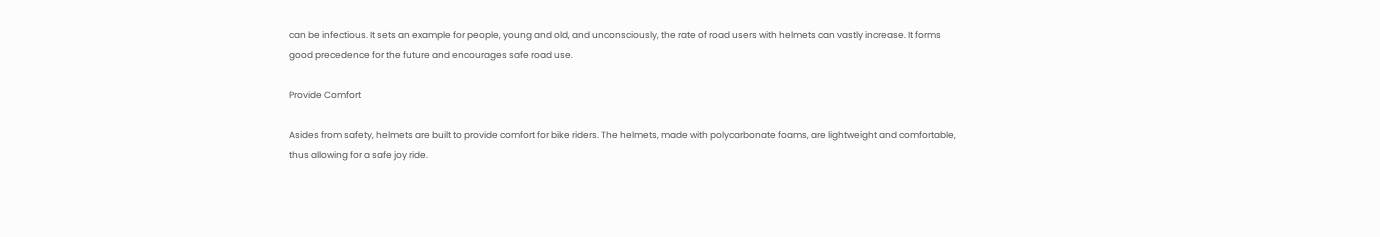can be infectious. It sets an example for people, young and old, and unconsciously, the rate of road users with helmets can vastly increase. It forms good precedence for the future and encourages safe road use.

Provide Comfort

Asides from safety, helmets are built to provide comfort for bike riders. The helmets, made with polycarbonate foams, are lightweight and comfortable, thus allowing for a safe joy ride.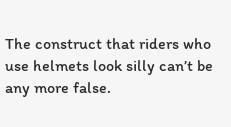The construct that riders who use helmets look silly can’t be any more false.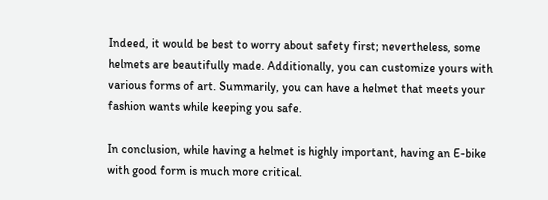Indeed, it would be best to worry about safety first; nevertheless, some helmets are beautifully made. Additionally, you can customize yours with various forms of art. Summarily, you can have a helmet that meets your fashion wants while keeping you safe.

In conclusion, while having a helmet is highly important, having an E-bike with good form is much more critical.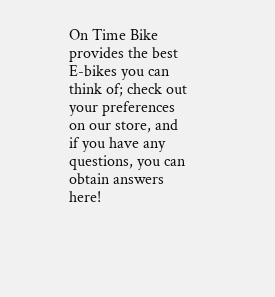On Time Bike provides the best E-bikes you can think of; check out your preferences on our store, and if you have any questions, you can obtain answers here!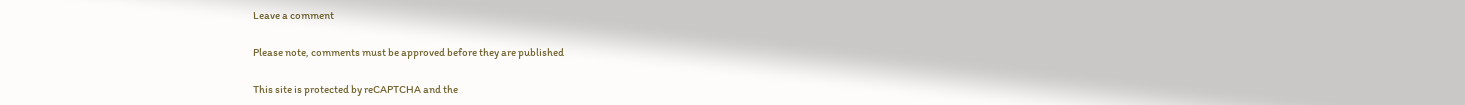Leave a comment

Please note, comments must be approved before they are published

This site is protected by reCAPTCHA and the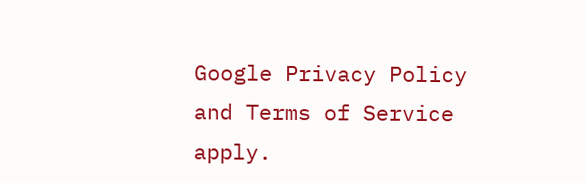Google Privacy Policy and Terms of Service apply.